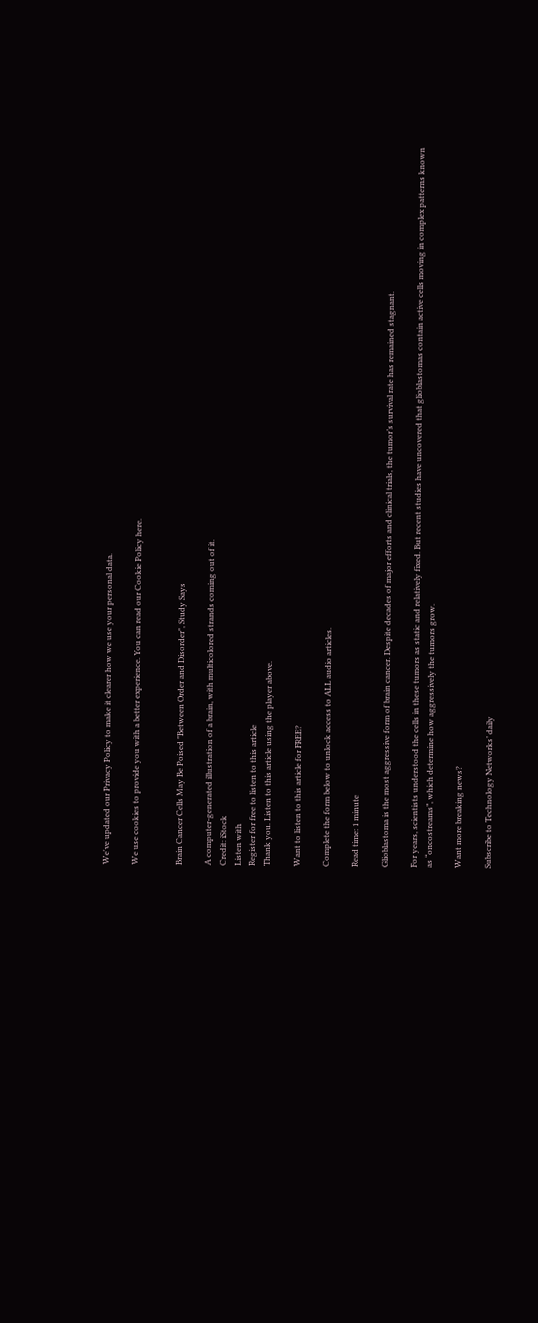We've updated our Privacy Policy to make it clearer how we use your personal data.

We use cookies to provide you with a better experience. You can read our Cookie Policy here.


Brain Cancer Cells May Be Poised "Between Order and Disorder", Study Says

A computer-generated illustration of a brain, with multicolored strands coming out of it.
Credit: iStock
Listen with
Register for free to listen to this article
Thank you. Listen to this article using the player above.

Want to listen to this article for FREE?

Complete the form below to unlock access to ALL audio articles.

Read time: 1 minute

Glioblastoma is the most aggressive form of brain cancer. Despite decades of major efforts and clinical trials, the tumor’s survival rate has remained stagnant.

For years, scientists understood the cells in these tumors as static and relatively fixed. But recent studies have uncovered that glioblastomas contain active cells moving in complex patterns known as “oncostreams”, which determine how aggressively the tumors grow.

Want more breaking news?

Subscribe to Technology Networks’ daily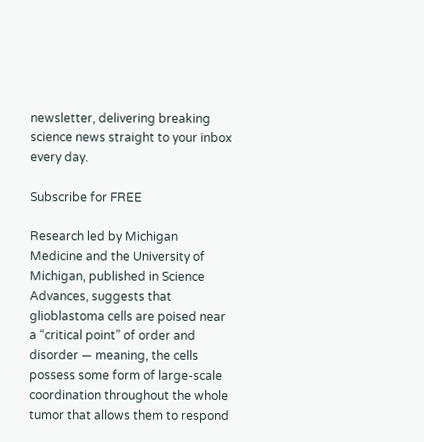newsletter, delivering breaking science news straight to your inbox every day.

Subscribe for FREE

Research led by Michigan Medicine and the University of Michigan, published in Science Advances, suggests that glioblastoma cells are poised near a “critical point” of order and disorder — meaning, the cells possess some form of large-scale coordination throughout the whole tumor that allows them to respond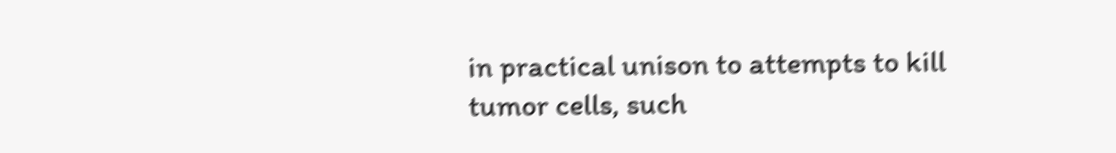in practical unison to attempts to kill tumor cells, such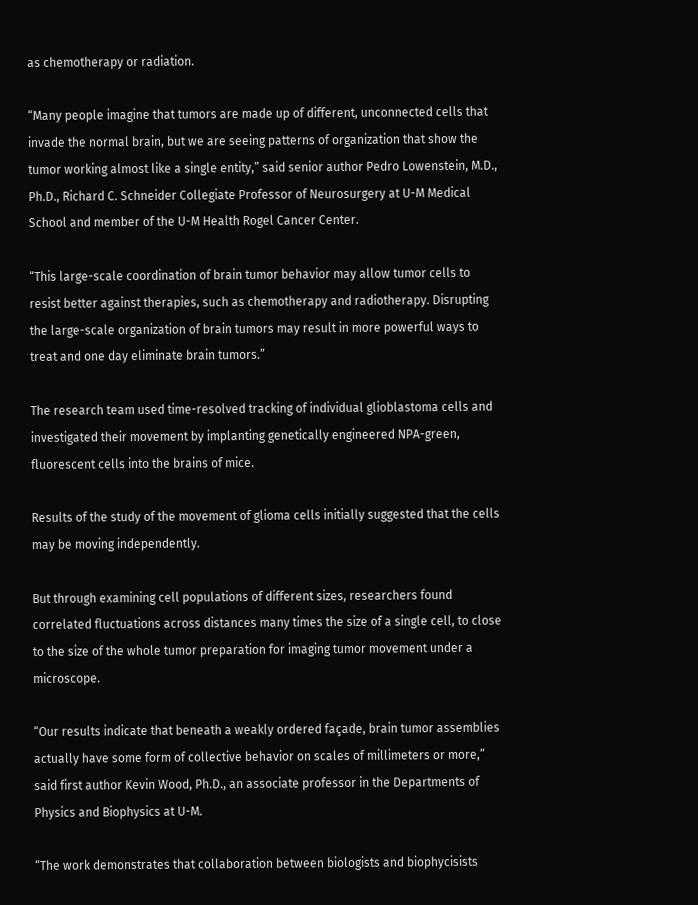as chemotherapy or radiation.

“Many people imagine that tumors are made up of different, unconnected cells that invade the normal brain, but we are seeing patterns of organization that show the tumor working almost like a single entity,” said senior author Pedro Lowenstein, M.D., Ph.D., Richard C. Schneider Collegiate Professor of Neurosurgery at U-M Medical School and member of the U-M Health Rogel Cancer Center.

“This large-scale coordination of brain tumor behavior may allow tumor cells to resist better against therapies, such as chemotherapy and radiotherapy. Disrupting the large-scale organization of brain tumors may result in more powerful ways to treat and one day eliminate brain tumors.”

The research team used time-resolved tracking of individual glioblastoma cells and investigated their movement by implanting genetically engineered NPA-green, fluorescent cells into the brains of mice.

Results of the study of the movement of glioma cells initially suggested that the cells may be moving independently.

But through examining cell populations of different sizes, researchers found correlated fluctuations across distances many times the size of a single cell, to close to the size of the whole tumor preparation for imaging tumor movement under a microscope.

“Our results indicate that beneath a weakly ordered façade, brain tumor assemblies actually have some form of collective behavior on scales of millimeters or more,” said first author Kevin Wood, Ph.D., an associate professor in the Departments of Physics and Biophysics at U-M.

“The work demonstrates that collaboration between biologists and biophycisists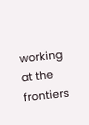working at the frontiers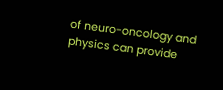of neuro-oncology and physics can provide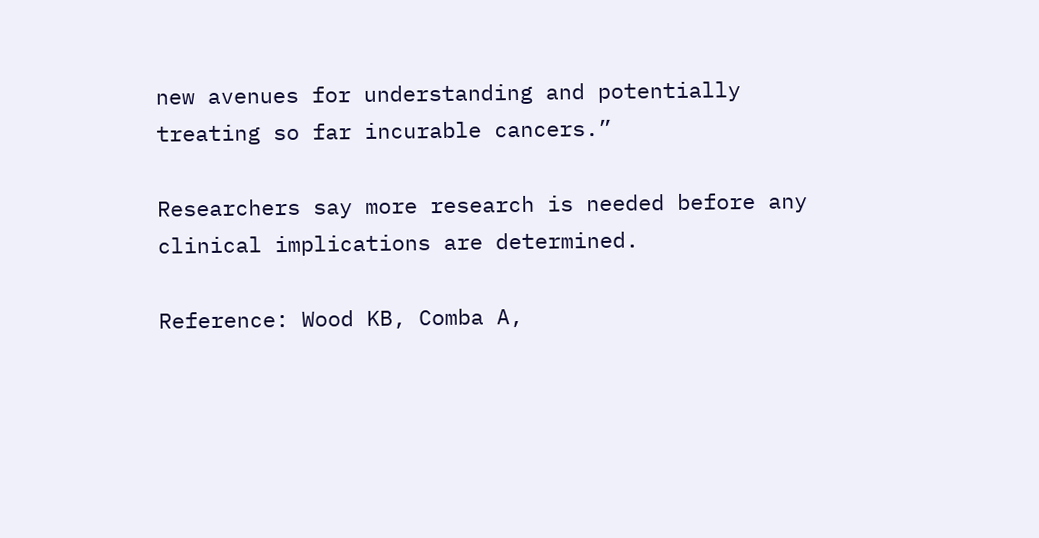new avenues for understanding and potentially treating so far incurable cancers.”

Researchers say more research is needed before any clinical implications are determined.

Reference: Wood KB, Comba A,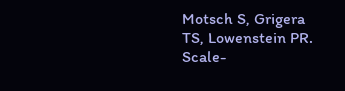Motsch S, Grigera TS, Lowenstein PR. Scale-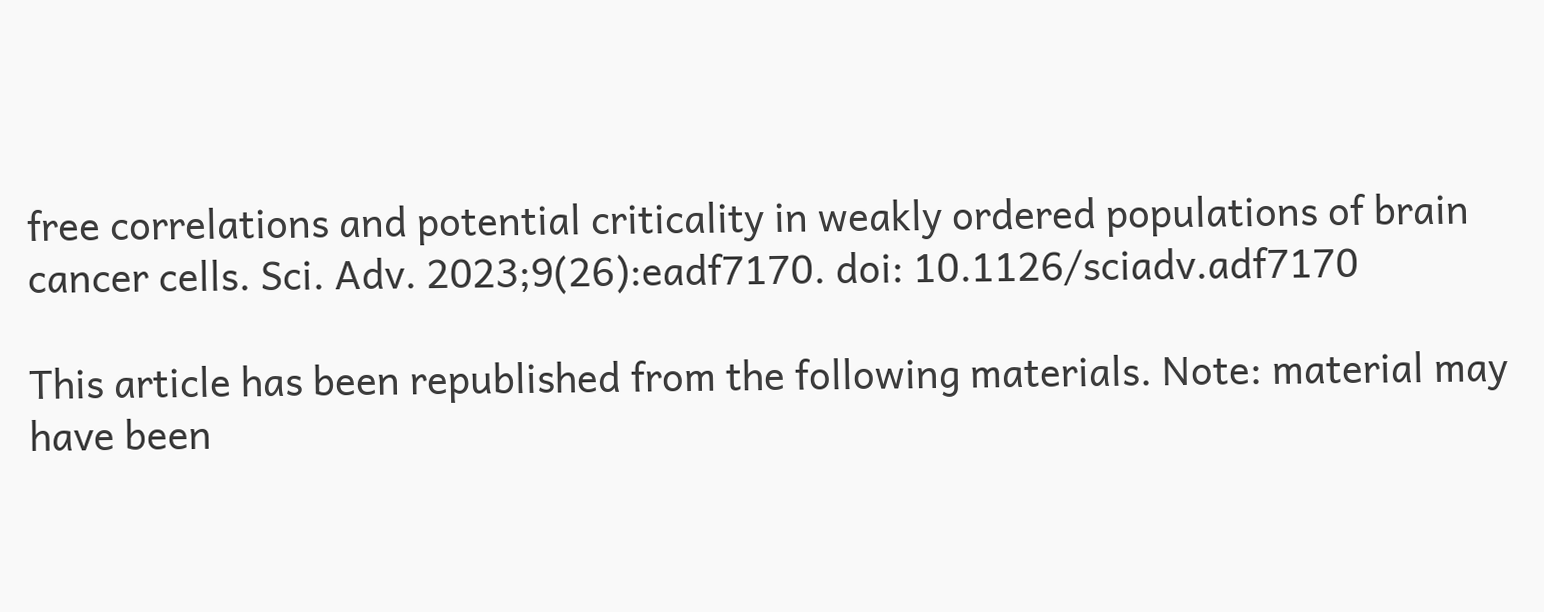free correlations and potential criticality in weakly ordered populations of brain cancer cells. Sci. Adv. 2023;9(26):eadf7170. doi: 10.1126/sciadv.adf7170

This article has been republished from the following materials. Note: material may have been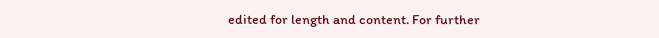edited for length and content. For further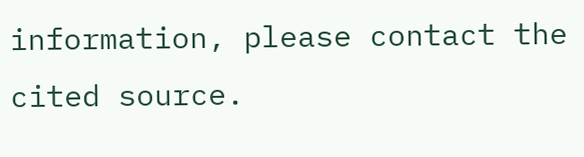information, please contact the cited source.